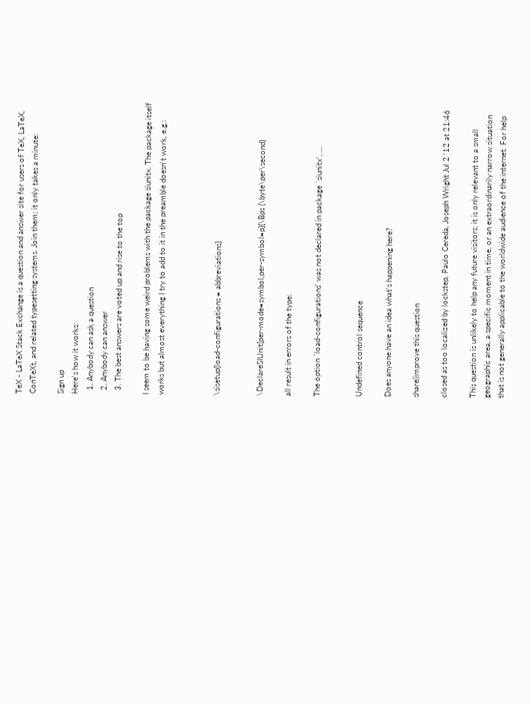TeX - LaTeX Stack Exchange is a question and answer site for users of TeX, LaTeX, ConTeXt, and related typesetting systems. Join them; it only takes a minute:

Sign up
Here's how it works:
  1. Anybody can ask a question
  2. Anybody can answer
  3. The best answers are voted up and rise to the top

I seem to be having some weird problems with the package siunitx. The package itself works but almost everything I try to add to it in the preamble doesn't work, e.g.:



\sisetup{load-configurations = abbreviations}


\DeclareSIUnit[per-mode=symbol,per-symbol=p]{\Bps {\byte\per\second}

all result in errors of the type:

The option `load-configurations' was not declared in package `siunitx', ...


Undefined control sequence

Does anyone have an idea what's happening here?

share|improve this question

closed as too localized by lockstep, Paulo Cereda, Joseph Wright Jul 2 '12 at 21:46

This question is unlikely to help any future visitors; it is only relevant to a small geographic area, a specific moment in time, or an extraordinarily narrow situation that is not generally applicable to the worldwide audience of the internet. For help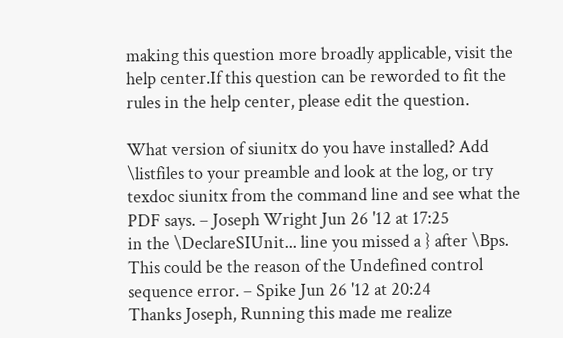making this question more broadly applicable, visit the help center.If this question can be reworded to fit the rules in the help center, please edit the question.

What version of siunitx do you have installed? Add \listfiles to your preamble and look at the log, or try texdoc siunitx from the command line and see what the PDF says. – Joseph Wright Jun 26 '12 at 17:25
in the \DeclareSIUnit... line you missed a } after \Bps. This could be the reason of the Undefined control sequence error. – Spike Jun 26 '12 at 20:24
Thanks Joseph, Running this made me realize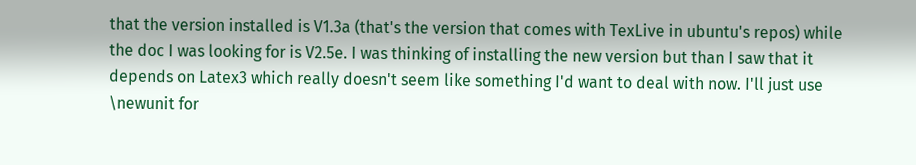that the version installed is V1.3a (that's the version that comes with TexLive in ubuntu's repos) while the doc I was looking for is V2.5e. I was thinking of installing the new version but than I saw that it depends on Latex3 which really doesn't seem like something I'd want to deal with now. I'll just use \newunit for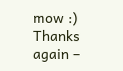mow :) Thanks again –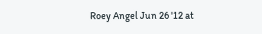Roey Angel Jun 26 '12 at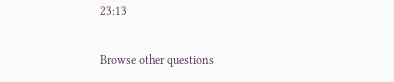23:13

Browse other questions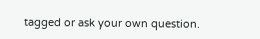tagged or ask your own question.